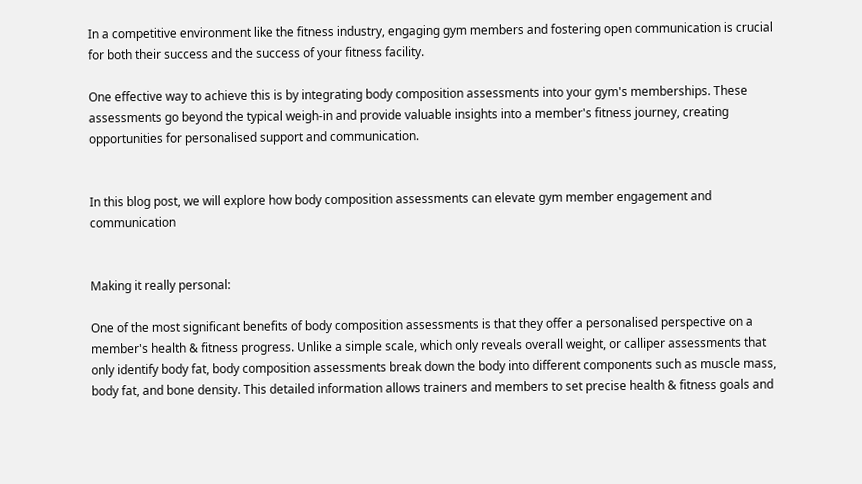In a competitive environment like the fitness industry, engaging gym members and fostering open communication is crucial for both their success and the success of your fitness facility.

One effective way to achieve this is by integrating body composition assessments into your gym's memberships. These assessments go beyond the typical weigh-in and provide valuable insights into a member's fitness journey, creating opportunities for personalised support and communication.


In this blog post, we will explore how body composition assessments can elevate gym member engagement and communication


Making it really personal:

One of the most significant benefits of body composition assessments is that they offer a personalised perspective on a member's health & fitness progress. Unlike a simple scale, which only reveals overall weight, or calliper assessments that only identify body fat, body composition assessments break down the body into different components such as muscle mass, body fat, and bone density. This detailed information allows trainers and members to set precise health & fitness goals and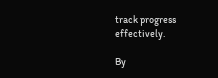track progress effectively.

By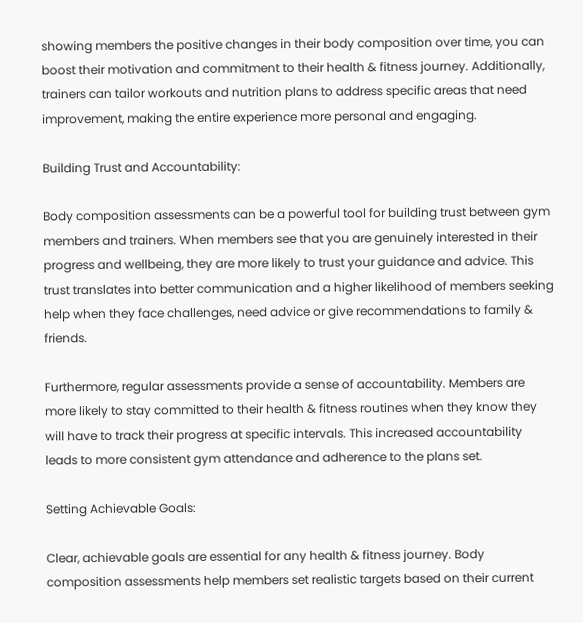showing members the positive changes in their body composition over time, you can boost their motivation and commitment to their health & fitness journey. Additionally, trainers can tailor workouts and nutrition plans to address specific areas that need improvement, making the entire experience more personal and engaging.

Building Trust and Accountability:

Body composition assessments can be a powerful tool for building trust between gym members and trainers. When members see that you are genuinely interested in their progress and wellbeing, they are more likely to trust your guidance and advice. This trust translates into better communication and a higher likelihood of members seeking help when they face challenges, need advice or give recommendations to family & friends.

Furthermore, regular assessments provide a sense of accountability. Members are more likely to stay committed to their health & fitness routines when they know they will have to track their progress at specific intervals. This increased accountability leads to more consistent gym attendance and adherence to the plans set.

Setting Achievable Goals:

Clear, achievable goals are essential for any health & fitness journey. Body composition assessments help members set realistic targets based on their current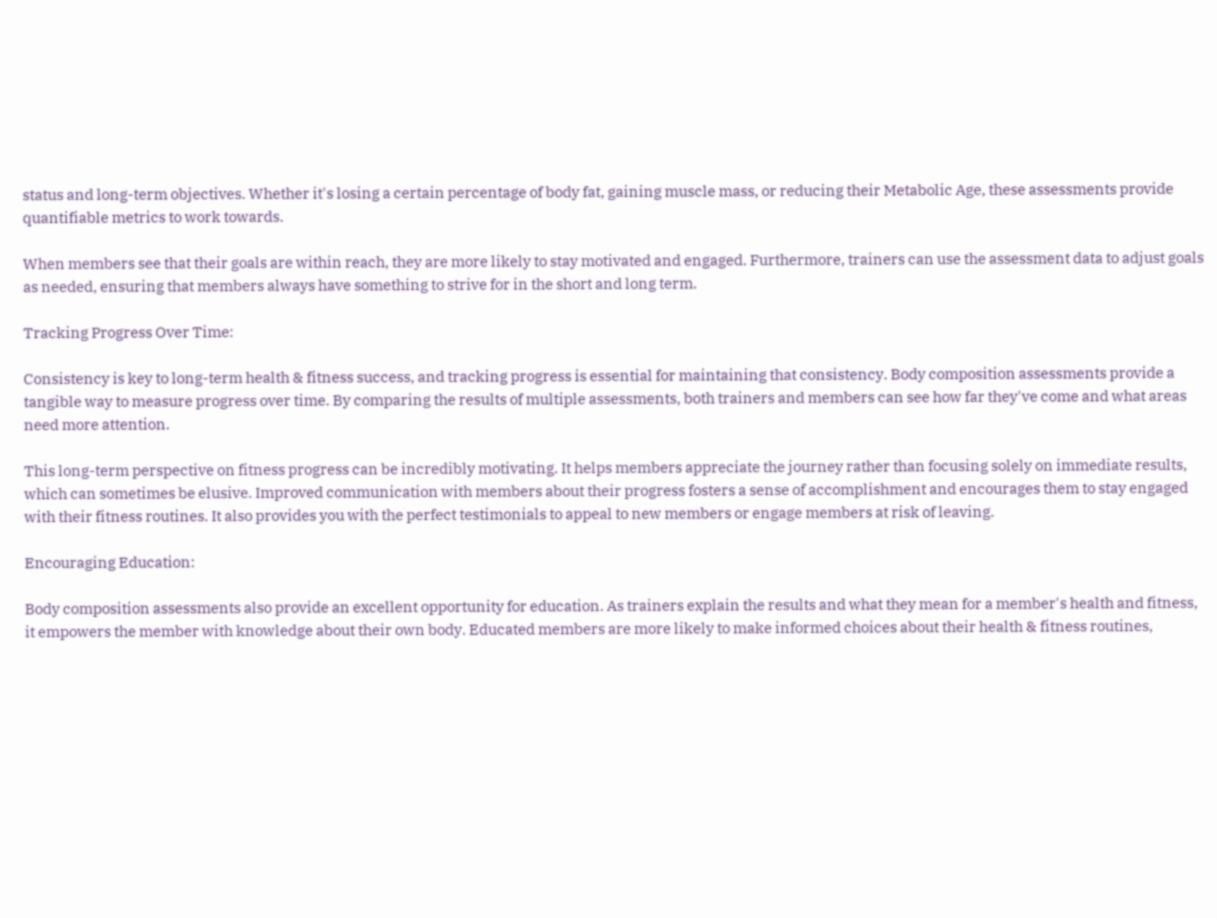status and long-term objectives. Whether it's losing a certain percentage of body fat, gaining muscle mass, or reducing their Metabolic Age, these assessments provide quantifiable metrics to work towards.

When members see that their goals are within reach, they are more likely to stay motivated and engaged. Furthermore, trainers can use the assessment data to adjust goals as needed, ensuring that members always have something to strive for in the short and long term.

Tracking Progress Over Time:

Consistency is key to long-term health & fitness success, and tracking progress is essential for maintaining that consistency. Body composition assessments provide a tangible way to measure progress over time. By comparing the results of multiple assessments, both trainers and members can see how far they've come and what areas need more attention.

This long-term perspective on fitness progress can be incredibly motivating. It helps members appreciate the journey rather than focusing solely on immediate results, which can sometimes be elusive. Improved communication with members about their progress fosters a sense of accomplishment and encourages them to stay engaged with their fitness routines. It also provides you with the perfect testimonials to appeal to new members or engage members at risk of leaving.

Encouraging Education:

Body composition assessments also provide an excellent opportunity for education. As trainers explain the results and what they mean for a member's health and fitness, it empowers the member with knowledge about their own body. Educated members are more likely to make informed choices about their health & fitness routines,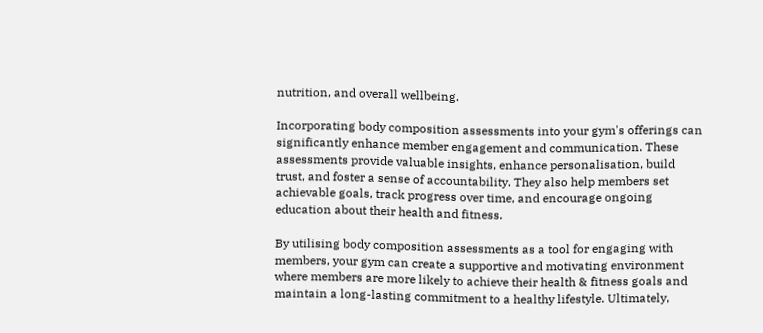nutrition, and overall wellbeing.

Incorporating body composition assessments into your gym's offerings can significantly enhance member engagement and communication. These assessments provide valuable insights, enhance personalisation, build trust, and foster a sense of accountability. They also help members set achievable goals, track progress over time, and encourage ongoing education about their health and fitness.

By utilising body composition assessments as a tool for engaging with members, your gym can create a supportive and motivating environment where members are more likely to achieve their health & fitness goals and maintain a long-lasting commitment to a healthy lifestyle. Ultimately,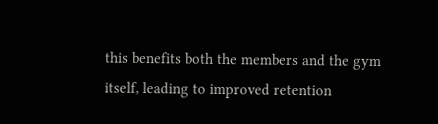this benefits both the members and the gym itself, leading to improved retention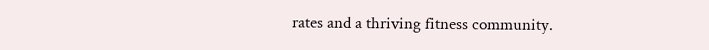rates and a thriving fitness community.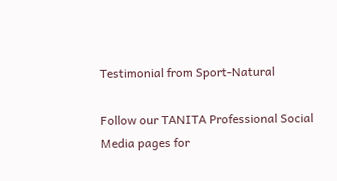Testimonial from Sport-Natural

Follow our TANITA Professional Social Media pages for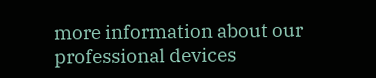more information about our professional devices